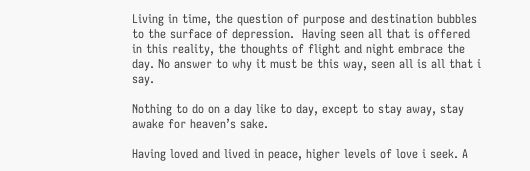Living in time, the question of purpose and destination bubbles to the surface of depression.  Having seen all that is offered in this reality, the thoughts of flight and night embrace the day. No answer to why it must be this way, seen all is all that i say.

Nothing to do on a day like to day, except to stay away, stay awake for heaven’s sake.

Having loved and lived in peace, higher levels of love i seek. A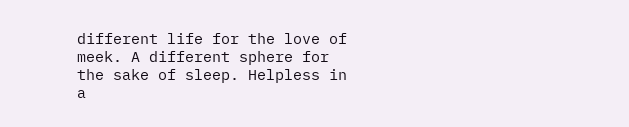different life for the love of meek. A different sphere for the sake of sleep. Helpless in a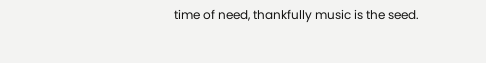time of need, thankfully music is the seed.